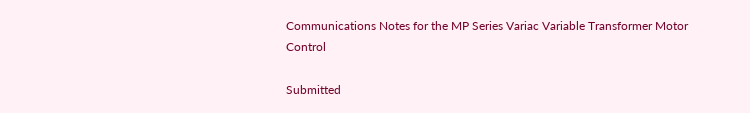Communications Notes for the MP Series Variac Variable Transformer Motor Control

Submitted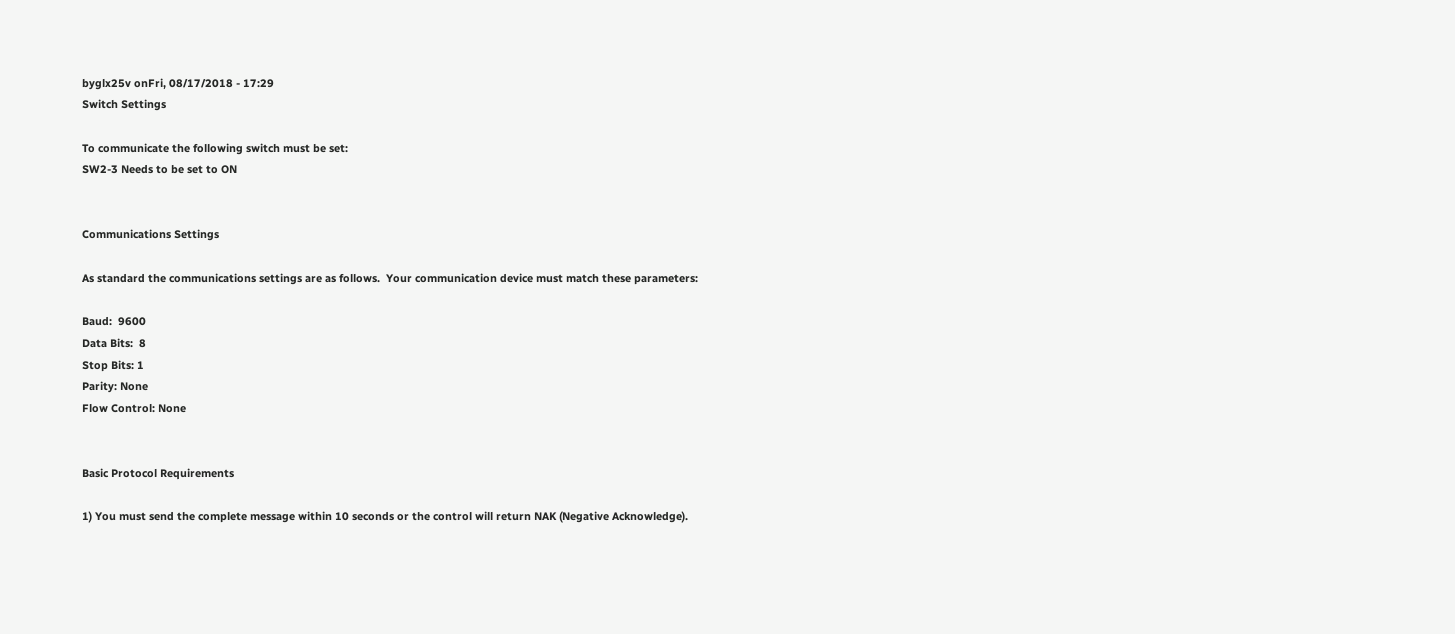byglx25v onFri, 08/17/2018 - 17:29
Switch Settings

To communicate the following switch must be set:
SW2-3 Needs to be set to ON


Communications Settings

As standard the communications settings are as follows.  Your communication device must match these parameters:

Baud:  9600
Data Bits:  8
Stop Bits: 1
Parity: None
Flow Control: None


Basic Protocol Requirements

1) You must send the complete message within 10 seconds or the control will return NAK (Negative Acknowledge).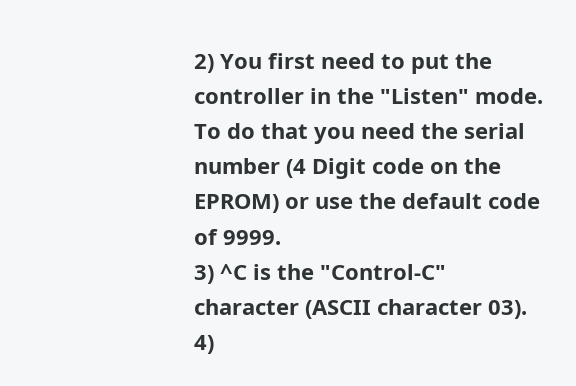2) You first need to put the controller in the "Listen" mode.  To do that you need the serial number (4 Digit code on the EPROM) or use the default code of 9999.
3) ^C is the "Control-C" character (ASCII character 03).
4)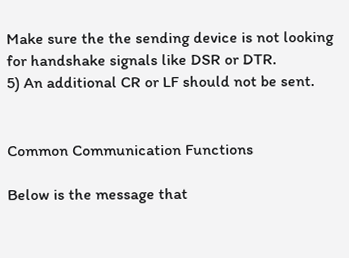Make sure the the sending device is not looking for handshake signals like DSR or DTR.
5) An additional CR or LF should not be sent.


Common Communication Functions

Below is the message that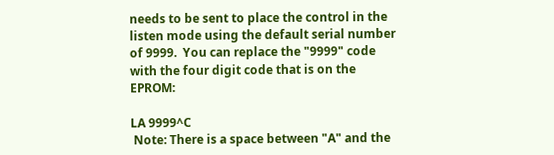needs to be sent to place the control in the listen mode using the default serial number of 9999.  You can replace the "9999" code with the four digit code that is on the EPROM:

LA 9999^C
 Note: There is a space between "A" and the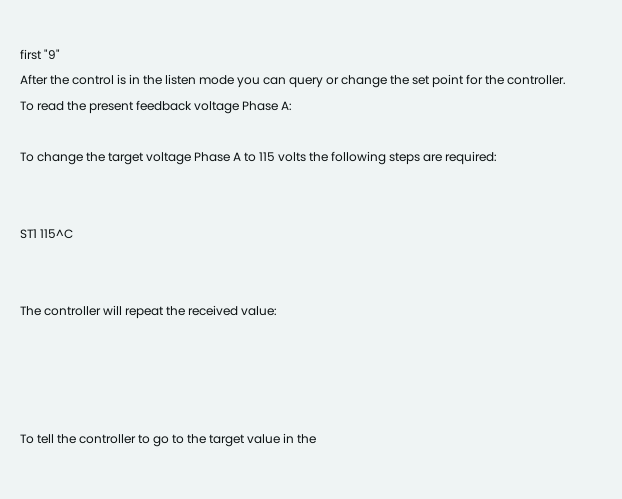first "9"
After the control is in the listen mode you can query or change the set point for the controller.
To read the present feedback voltage Phase A:

To change the target voltage Phase A to 115 volts the following steps are required:


ST1 115^C


The controller will repeat the received value:




To tell the controller to go to the target value in the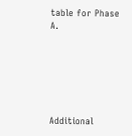table for Phase A.






Additional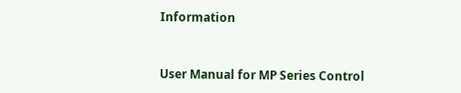Information


User Manual for MP Series Control